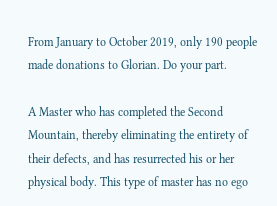From January to October 2019, only 190 people made donations to Glorian. Do your part.

A Master who has completed the Second Mountain, thereby eliminating the entirety of their defects, and has resurrected his or her physical body. This type of master has no ego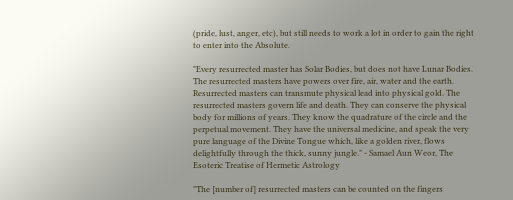(pride, lust, anger, etc), but still needs to work a lot in order to gain the right to enter into the Absolute.

"Every resurrected master has Solar Bodies, but does not have Lunar Bodies. The resurrected masters have powers over fire, air, water and the earth. Resurrected masters can transmute physical lead into physical gold. The resurrected masters govern life and death. They can conserve the physical body for millions of years. They know the quadrature of the circle and the perpetual movement. They have the universal medicine, and speak the very pure language of the Divine Tongue which, like a golden river, flows delightfully through the thick, sunny jungle." - Samael Aun Weor, The Esoteric Treatise of Hermetic Astrology

"The [number of] resurrected masters can be counted on the fingers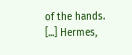of the hands. [...] Hermes,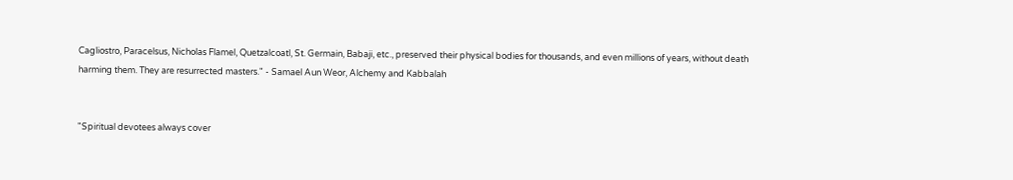Cagliostro, Paracelsus, Nicholas Flamel, Quetzalcoatl, St. Germain, Babaji, etc., preserved their physical bodies for thousands, and even millions of years, without death harming them. They are resurrected masters." - Samael Aun Weor, Alchemy and Kabbalah


"Spiritual devotees always cover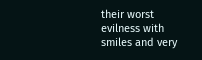their worst evilness with smiles and very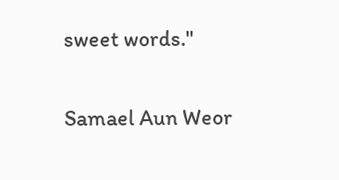sweet words."

Samael Aun Weor